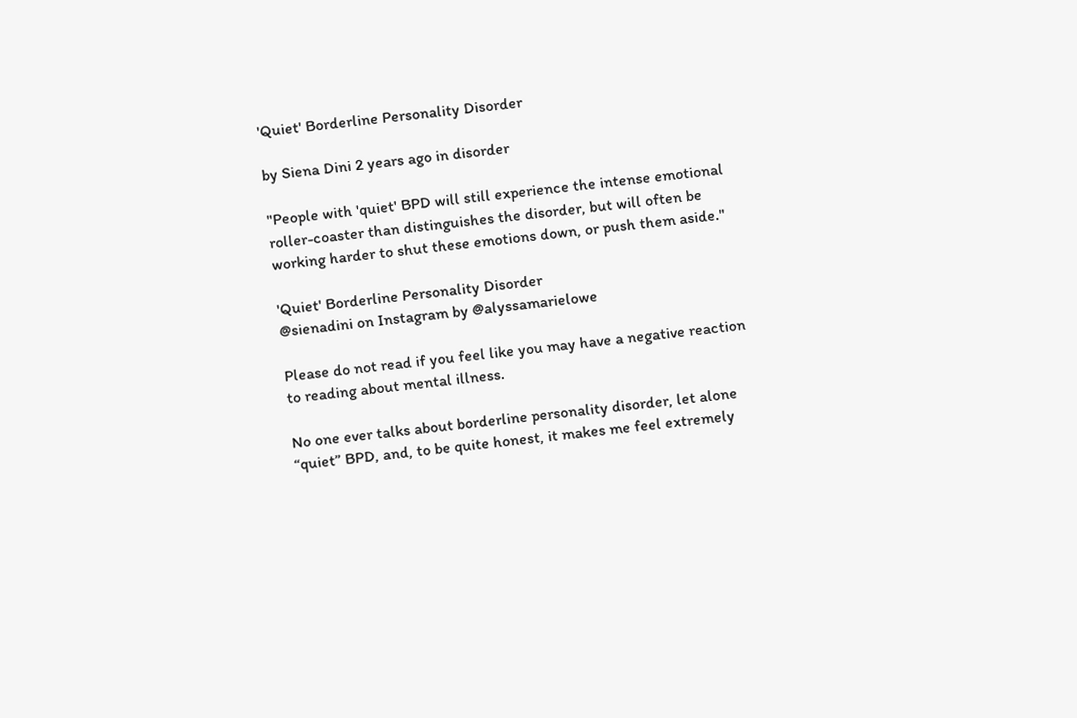'Quiet' Borderline Personality Disorder

by Siena Dini 2 years ago in disorder

"People with 'quiet' BPD will still experience the intense emotional roller-coaster than distinguishes the disorder, but will often be working harder to shut these emotions down, or push them aside."

'Quiet' Borderline Personality Disorder
@sienadini on Instagram by @alyssamarielowe

Please do not read if you feel like you may have a negative reaction to reading about mental illness.

No one ever talks about borderline personality disorder, let alone “quiet” BPD, and, to be quite honest, it makes me feel extremely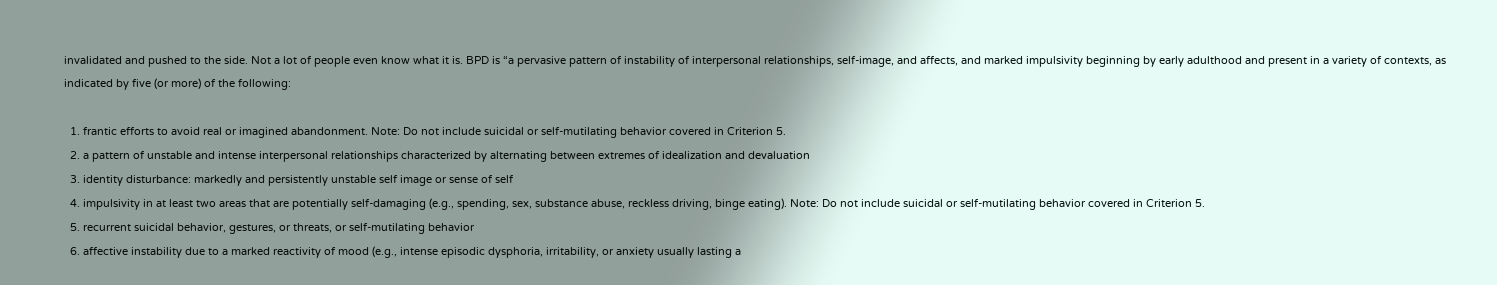invalidated and pushed to the side. Not a lot of people even know what it is. BPD is “a pervasive pattern of instability of interpersonal relationships, self-image, and affects, and marked impulsivity beginning by early adulthood and present in a variety of contexts, as indicated by five (or more) of the following:

  1. frantic efforts to avoid real or imagined abandonment. Note: Do not include suicidal or self-mutilating behavior covered in Criterion 5.
  2. a pattern of unstable and intense interpersonal relationships characterized by alternating between extremes of idealization and devaluation
  3. identity disturbance: markedly and persistently unstable self image or sense of self
  4. impulsivity in at least two areas that are potentially self-damaging (e.g., spending, sex, substance abuse, reckless driving, binge eating). Note: Do not include suicidal or self-mutilating behavior covered in Criterion 5.
  5. recurrent suicidal behavior, gestures, or threats, or self-mutilating behavior
  6. affective instability due to a marked reactivity of mood (e.g., intense episodic dysphoria, irritability, or anxiety usually lasting a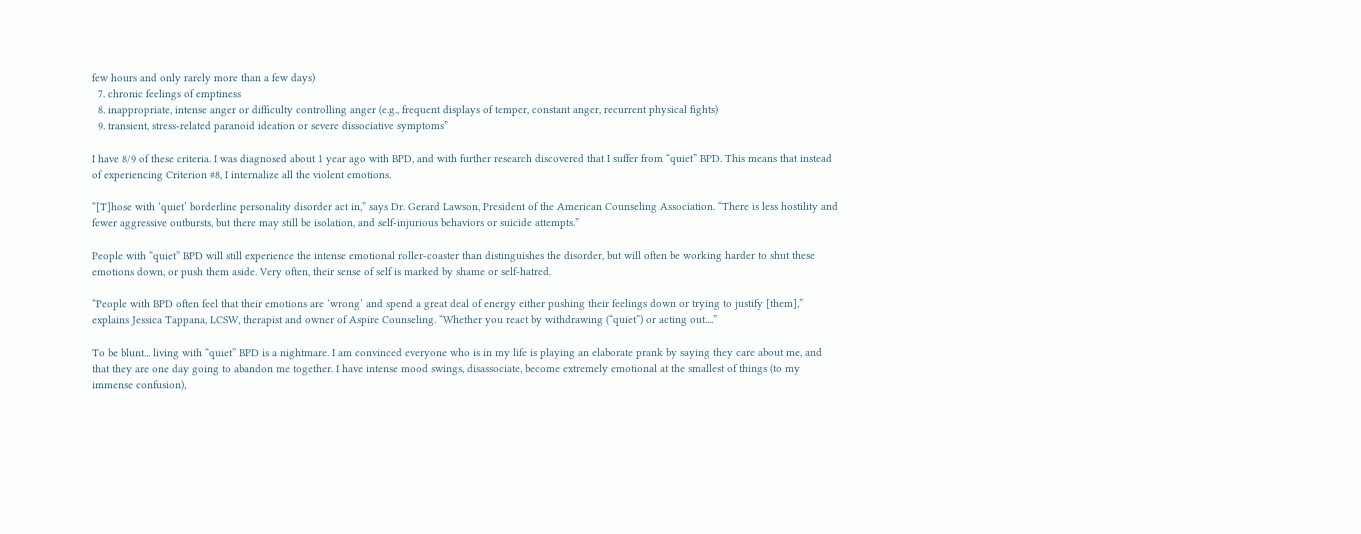few hours and only rarely more than a few days)
  7. chronic feelings of emptiness
  8. inappropriate, intense anger or difficulty controlling anger (e.g., frequent displays of temper, constant anger, recurrent physical fights)
  9. transient, stress-related paranoid ideation or severe dissociative symptoms”

I have 8/9 of these criteria. I was diagnosed about 1 year ago with BPD, and with further research discovered that I suffer from “quiet” BPD. This means that instead of experiencing Criterion #8, I internalize all the violent emotions.

“[T]hose with ‘quiet’ borderline personality disorder act in,” says Dr. Gerard Lawson, President of the American Counseling Association. “There is less hostility and fewer aggressive outbursts, but there may still be isolation, and self-injurious behaviors or suicide attempts.”

People with “quiet” BPD will still experience the intense emotional roller-coaster than distinguishes the disorder, but will often be working harder to shut these emotions down, or push them aside. Very often, their sense of self is marked by shame or self-hatred.

“People with BPD often feel that their emotions are ‘wrong’ and spend a great deal of energy either pushing their feelings down or trying to justify [them],” explains Jessica Tappana, LCSW, therapist and owner of Aspire Counseling. “Whether you react by withdrawing (“quiet”) or acting out....”

To be blunt... living with “quiet” BPD is a nightmare. I am convinced everyone who is in my life is playing an elaborate prank by saying they care about me, and that they are one day going to abandon me together. I have intense mood swings, disassociate, become extremely emotional at the smallest of things (to my immense confusion),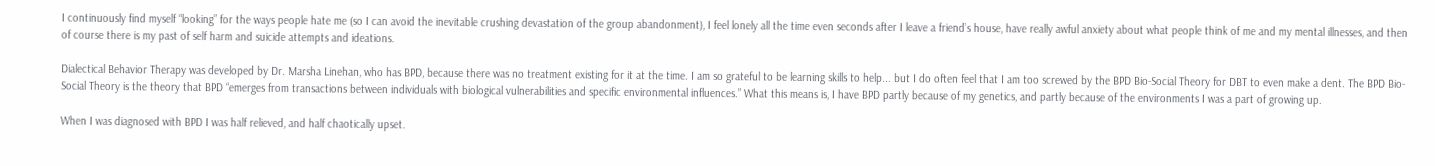I continuously find myself “looking” for the ways people hate me (so I can avoid the inevitable crushing devastation of the group abandonment), I feel lonely all the time even seconds after I leave a friend’s house, have really awful anxiety about what people think of me and my mental illnesses, and then of course there is my past of self harm and suicide attempts and ideations.

Dialectical Behavior Therapy was developed by Dr. Marsha Linehan, who has BPD, because there was no treatment existing for it at the time. I am so grateful to be learning skills to help... but I do often feel that I am too screwed by the BPD Bio-Social Theory for DBT to even make a dent. The BPD Bio-Social Theory is the theory that BPD “emerges from transactions between individuals with biological vulnerabilities and specific environmental influences.” What this means is, I have BPD partly because of my genetics, and partly because of the environments I was a part of growing up.

When I was diagnosed with BPD I was half relieved, and half chaotically upset.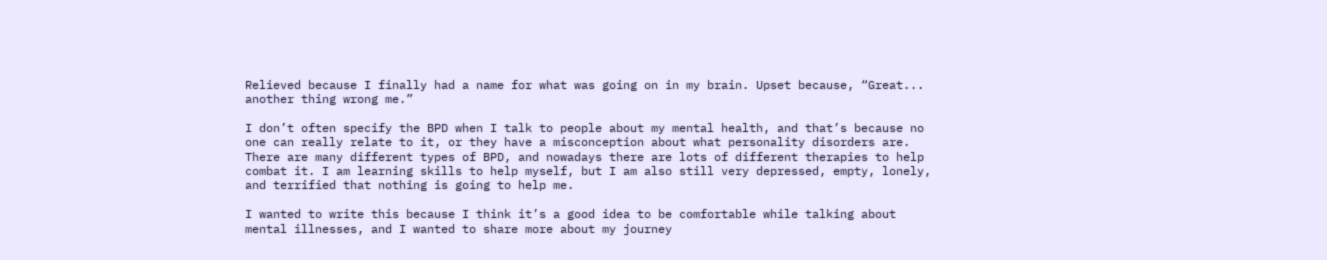Relieved because I finally had a name for what was going on in my brain. Upset because, “Great... another thing wrong me.”

I don’t often specify the BPD when I talk to people about my mental health, and that’s because no one can really relate to it, or they have a misconception about what personality disorders are. There are many different types of BPD, and nowadays there are lots of different therapies to help combat it. I am learning skills to help myself, but I am also still very depressed, empty, lonely, and terrified that nothing is going to help me.

I wanted to write this because I think it’s a good idea to be comfortable while talking about mental illnesses, and I wanted to share more about my journey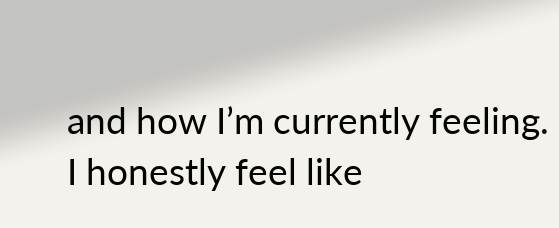and how I’m currently feeling. I honestly feel like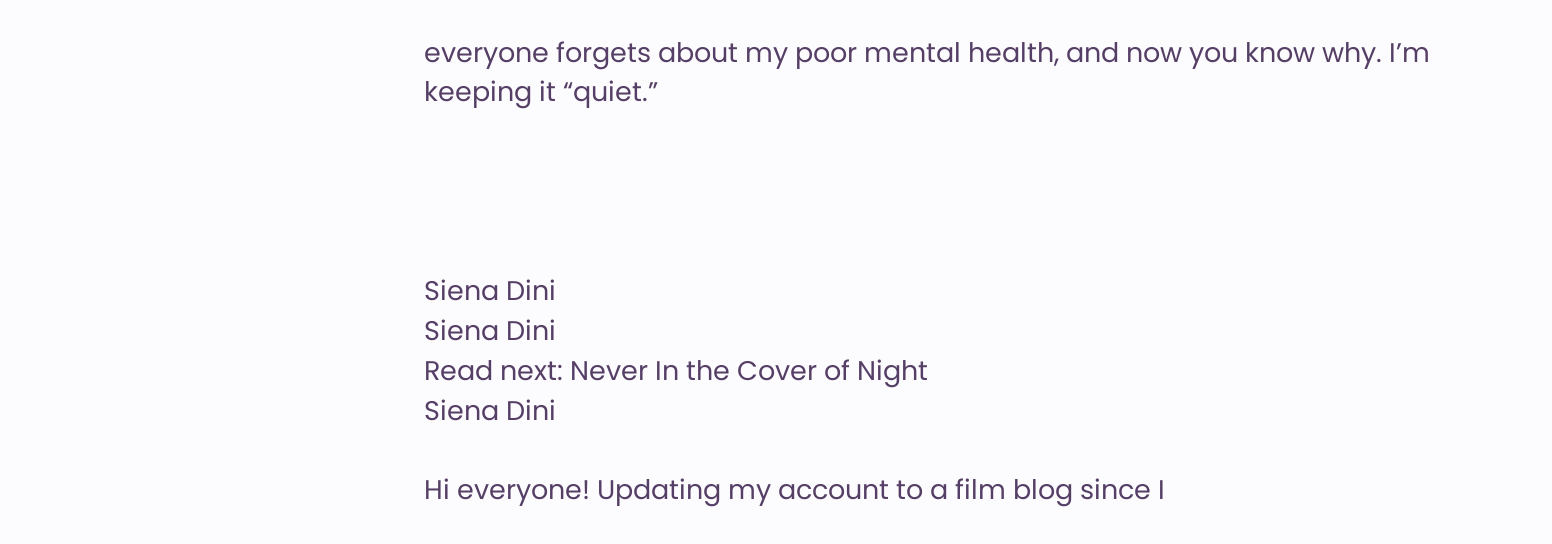everyone forgets about my poor mental health, and now you know why. I’m keeping it “quiet.”




Siena Dini
Siena Dini
Read next: Never In the Cover of Night
Siena Dini

Hi everyone! Updating my account to a film blog since I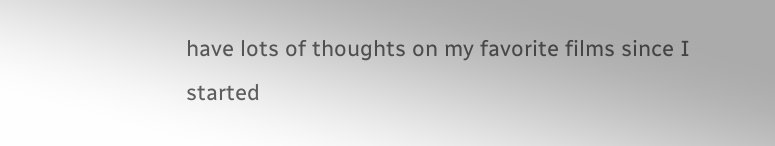have lots of thoughts on my favorite films since I started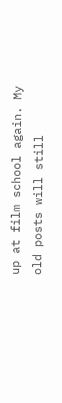up at film school again. My old posts will still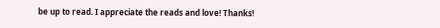be up to read. I appreciate the reads and love! Thanks!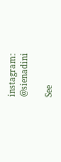instagram: @sienadini

See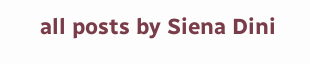all posts by Siena Dini